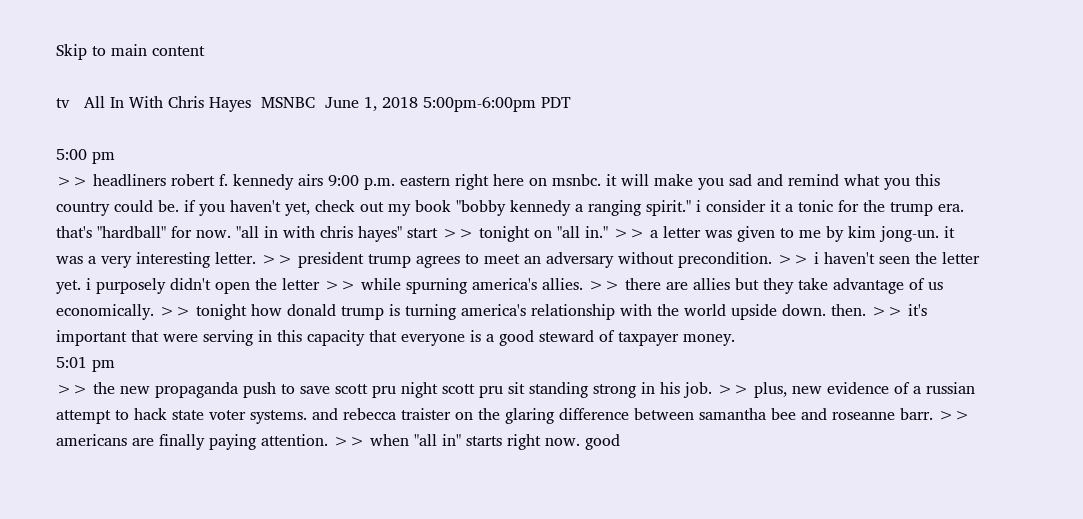Skip to main content

tv   All In With Chris Hayes  MSNBC  June 1, 2018 5:00pm-6:00pm PDT

5:00 pm
>> headliners robert f. kennedy airs 9:00 p.m. eastern right here on msnbc. it will make you sad and remind what you this country could be. if you haven't yet, check out my book "bobby kennedy a ranging spirit." i consider it a tonic for the trump era. that's "hardball" for now. "all in with chris hayes" start >> tonight on "all in." >> a letter was given to me by kim jong-un. it was a very interesting letter. >> president trump agrees to meet an adversary without precondition. >> i haven't seen the letter yet. i purposely didn't open the letter >> while spurning america's allies. >> there are allies but they take advantage of us economically. >> tonight how donald trump is turning america's relationship with the world upside down. then. >> it's important that were serving in this capacity that everyone is a good steward of taxpayer money.
5:01 pm
>> the new propaganda push to save scott pru night scott pru sit standing strong in his job. >> plus, new evidence of a russian attempt to hack state voter systems. and rebecca traister on the glaring difference between samantha bee and roseanne barr. >> americans are finally paying attention. >> when "all in" starts right now. good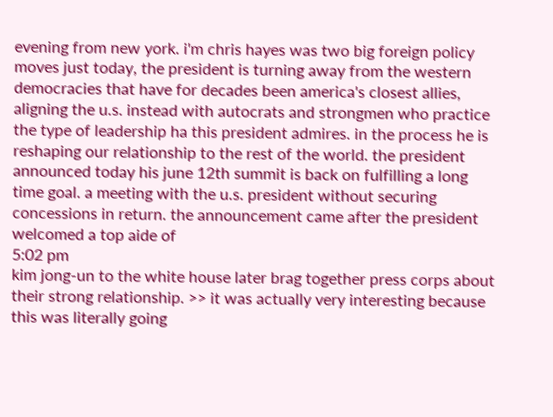evening from new york. i'm chris hayes was two big foreign policy moves just today, the president is turning away from the western democracies that have for decades been america's closest allies, aligning the u.s. instead with autocrats and strongmen who practice the type of leadership ha this president admires. in the process he is reshaping our relationship to the rest of the world. the president announced today his june 12th summit is back on fulfilling a long time goal. a meeting with the u.s. president without securing concessions in return. the announcement came after the president welcomed a top aide of
5:02 pm
kim jong-un to the white house later brag together press corps about their strong relationship. >> it was actually very interesting because this was literally going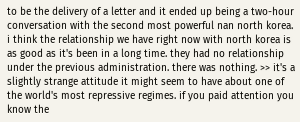to be the delivery of a letter and it ended up being a two-hour conversation with the second most powerful nan north korea. i think the relationship we have right now with north korea is as good as it's been in a long time. they had no relationship under the previous administration. there was nothing. >> it's a slightly strange attitude it might seem to have about one of the world's most repressive regimes. if you paid attention you know the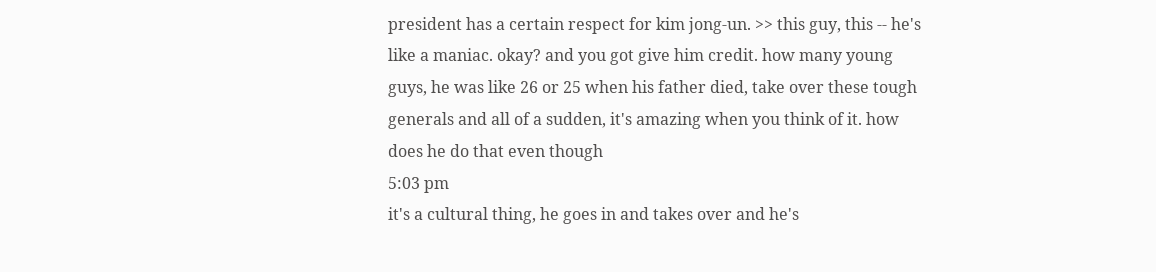president has a certain respect for kim jong-un. >> this guy, this -- he's like a maniac. okay? and you got give him credit. how many young guys, he was like 26 or 25 when his father died, take over these tough generals and all of a sudden, it's amazing when you think of it. how does he do that even though
5:03 pm
it's a cultural thing, he goes in and takes over and he's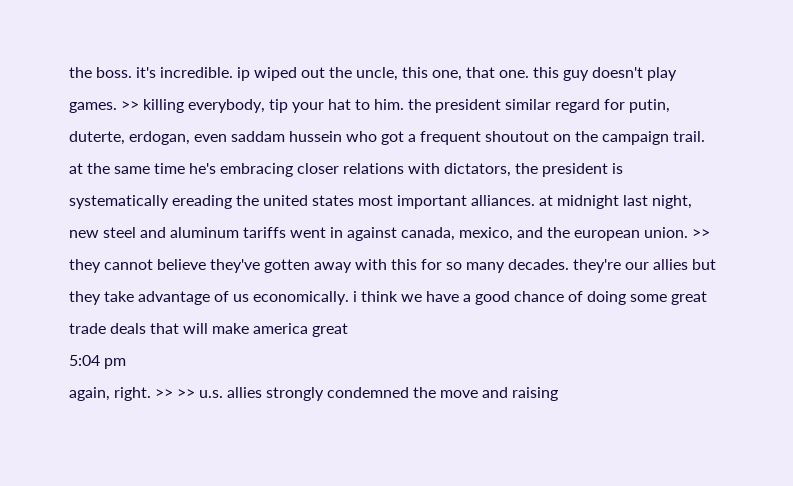the boss. it's incredible. ip wiped out the uncle, this one, that one. this guy doesn't play games. >> killing everybody, tip your hat to him. the president similar regard for putin, duterte, erdogan, even saddam hussein who got a frequent shoutout on the campaign trail. at the same time he's embracing closer relations with dictators, the president is systematically ereading the united states most important alliances. at midnight last night, new steel and aluminum tariffs went in against canada, mexico, and the european union. >> they cannot believe they've gotten away with this for so many decades. they're our allies but they take advantage of us economically. i think we have a good chance of doing some great trade deals that will make america great
5:04 pm
again, right. >> >> u.s. allies strongly condemned the move and raising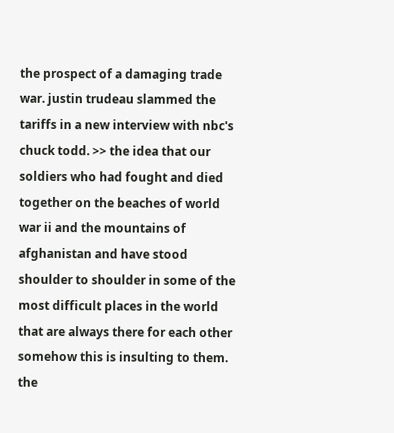the prospect of a damaging trade war. justin trudeau slammed the tariffs in a new interview with nbc's chuck todd. >> the idea that our soldiers who had fought and died together on the beaches of world war ii and the mountains of afghanistan and have stood shoulder to shoulder in some of the most difficult places in the world that are always there for each other somehow this is insulting to them. the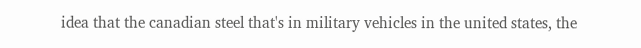idea that the canadian steel that's in military vehicles in the united states, the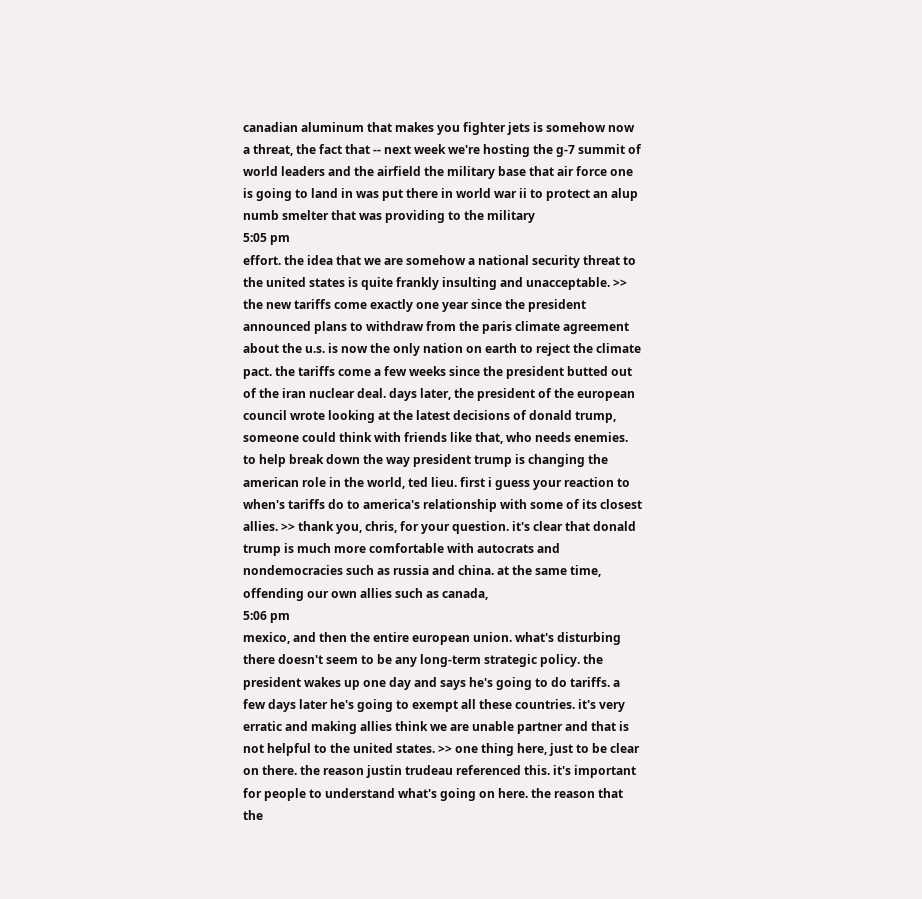canadian aluminum that makes you fighter jets is somehow now a threat, the fact that -- next week we're hosting the g-7 summit of world leaders and the airfield the military base that air force one is going to land in was put there in world war ii to protect an alup numb smelter that was providing to the military
5:05 pm
effort. the idea that we are somehow a national security threat to the united states is quite frankly insulting and unacceptable. >> the new tariffs come exactly one year since the president announced plans to withdraw from the paris climate agreement about the u.s. is now the only nation on earth to reject the climate pact. the tariffs come a few weeks since the president butted out of the iran nuclear deal. days later, the president of the european council wrote looking at the latest decisions of donald trump, someone could think with friends like that, who needs enemies. to help break down the way president trump is changing the american role in the world, ted lieu. first i guess your reaction to when's tariffs do to america's relationship with some of its closest allies. >> thank you, chris, for your question. it's clear that donald trump is much more comfortable with autocrats and nondemocracies such as russia and china. at the same time, offending our own allies such as canada,
5:06 pm
mexico, and then the entire european union. what's disturbing there doesn't seem to be any long-term strategic policy. the president wakes up one day and says he's going to do tariffs. a few days later he's going to exempt all these countries. it's very erratic and making allies think we are unable partner and that is not helpful to the united states. >> one thing here, just to be clear on there. the reason justin trudeau referenced this. it's important for people to understand what's going on here. the reason that the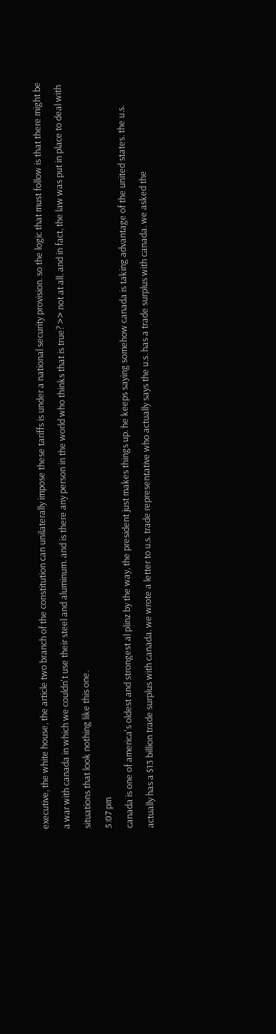executive, the white house, the article two branch of the constitution can unilaterally impose these tariffs is under a national security provision. so the logic that must follow is that there might be a war with canada in which we couldn't use their steel and aluminum. and is there any person in the world who thinks that is true? >> not at all. and in fact, the law was put in place to deal with situations that look nothing like this one.
5:07 pm
canada is one of america's oldest and strongest al plinz by the way, the president just makes things up. he keeps saying somehow canada is taking advantage of the united states. the u.s. actually has a $13 billion trade surplus with canada. we wrote a letter to u.s. trade representative who actually says the u.s. has a trade surplus with canada. we asked the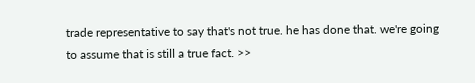trade representative to say that's not true. he has done that. we're going to assume that is still a true fact. >>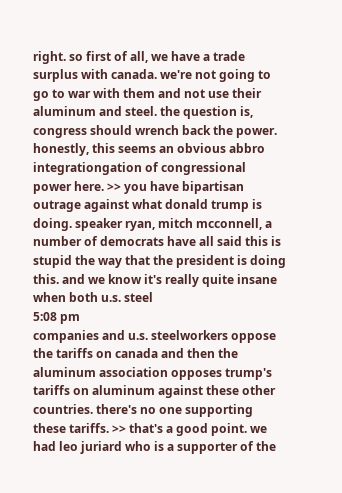right. so first of all, we have a trade surplus with canada. we're not going to go to war with them and not use their aluminum and steel. the question is, congress should wrench back the power. honestly, this seems an obvious abbro integrationgation of congressional power here. >> you have bipartisan outrage against what donald trump is doing. speaker ryan, mitch mcconnell, a number of democrats have all said this is stupid the way that the president is doing this. and we know it's really quite insane when both u.s. steel
5:08 pm
companies and u.s. steelworkers oppose the tariffs on canada and then the aluminum association opposes trump's tariffs on aluminum against these other countries. there's no one supporting these tariffs. >> that's a good point. we had leo juriard who is a supporter of the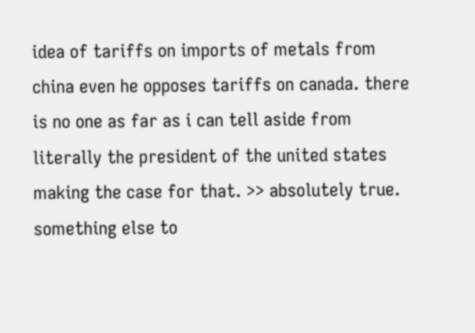idea of tariffs on imports of metals from china even he opposes tariffs on canada. there is no one as far as i can tell aside from literally the president of the united states making the case for that. >> absolutely true. something else to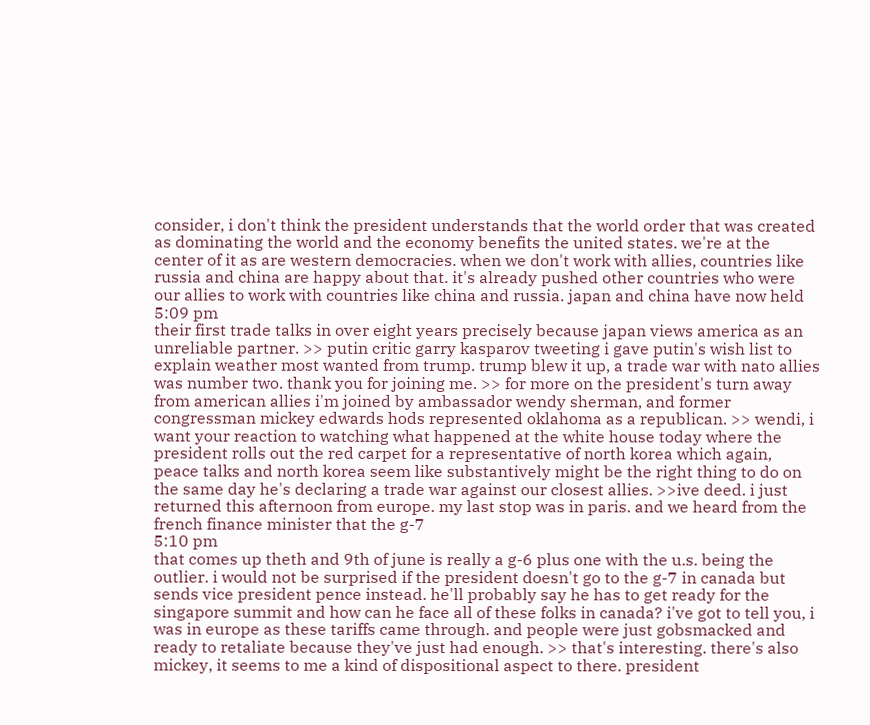consider, i don't think the president understands that the world order that was created as dominating the world and the economy benefits the united states. we're at the center of it as are western democracies. when we don't work with allies, countries like russia and china are happy about that. it's already pushed other countries who were our allies to work with countries like china and russia. japan and china have now held
5:09 pm
their first trade talks in over eight years precisely because japan views america as an unreliable partner. >> putin critic garry kasparov tweeting i gave putin's wish list to explain weather most wanted from trump. trump blew it up, a trade war with nato allies was number two. thank you for joining me. >> for more on the president's turn away from american allies i'm joined by ambassador wendy sherman, and former congressman mickey edwards hods represented oklahoma as a republican. >> wendi, i want your reaction to watching what happened at the white house today where the president rolls out the red carpet for a representative of north korea which again, peace talks and north korea seem like substantively might be the right thing to do on the same day he's declaring a trade war against our closest allies. >>ive deed. i just returned this afternoon from europe. my last stop was in paris. and we heard from the french finance minister that the g-7
5:10 pm
that comes up theth and 9th of june is really a g-6 plus one with the u.s. being the outlier. i would not be surprised if the president doesn't go to the g-7 in canada but sends vice president pence instead. he'll probably say he has to get ready for the singapore summit and how can he face all of these folks in canada? i've got to tell you, i was in europe as these tariffs came through. and people were just gobsmacked and ready to retaliate because they've just had enough. >> that's interesting. there's also mickey, it seems to me a kind of dispositional aspect to there. president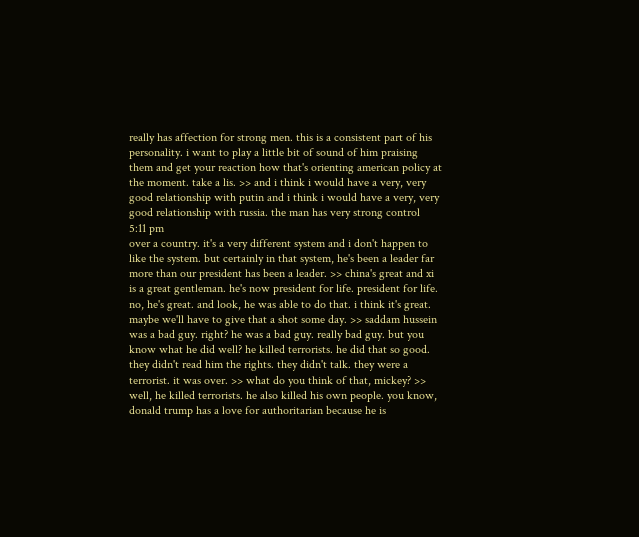really has affection for strong men. this is a consistent part of his personality. i want to play a little bit of sound of him praising them and get your reaction how that's orienting american policy at the moment. take a lis. >> and i think i would have a very, very good relationship with putin and i think i would have a very, very good relationship with russia. the man has very strong control
5:11 pm
over a country. it's a very different system and i don't happen to like the system. but certainly in that system, he's been a leader far more than our president has been a leader. >> china's great and xi is a great gentleman. he's now president for life. president for life. no, he's great. and look, he was able to do that. i think it's great. maybe we'll have to give that a shot some day. >> saddam hussein was a bad guy. right? he was a bad guy. really bad guy. but you know what he did well? he killed terrorists. he did that so good. they didn't read him the rights. they didn't talk. they were a terrorist. it was over. >> what do you think of that, mickey? >> well, he killed terrorists. he also killed his own people. you know, donald trump has a love for authoritarian because he is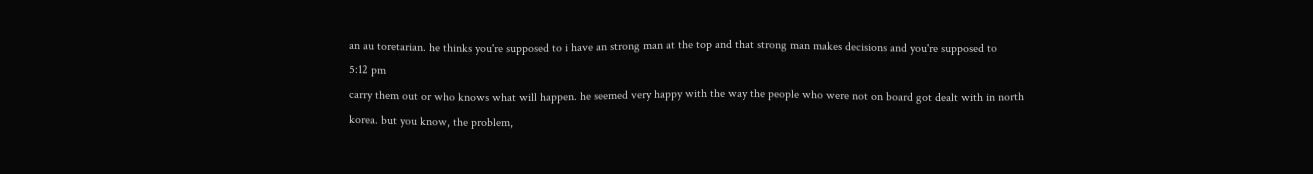an au toretarian. he thinks you're supposed to i have an strong man at the top and that strong man makes decisions and you're supposed to
5:12 pm
carry them out or who knows what will happen. he seemed very happy with the way the people who were not on board got dealt with in north korea. but you know, the problem,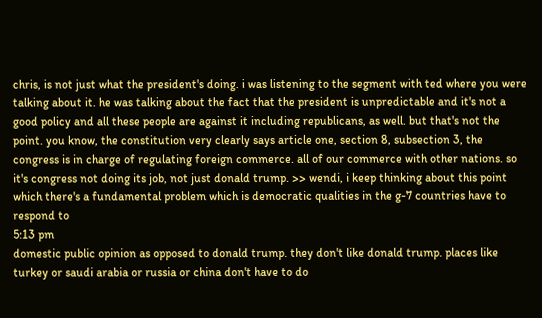chris, is not just what the president's doing. i was listening to the segment with ted where you were talking about it. he was talking about the fact that the president is unpredictable and it's not a good policy and all these people are against it including republicans, as well. but that's not the point. you know, the constitution very clearly says article one, section 8, subsection 3, the congress is in charge of regulating foreign commerce. all of our commerce with other nations. so it's congress not doing its job, not just donald trump. >> wendi, i keep thinking about this point which there's a fundamental problem which is democratic qualities in the g-7 countries have to respond to
5:13 pm
domestic public opinion as opposed to donald trump. they don't like donald trump. places like turkey or saudi arabia or russia or china don't have to do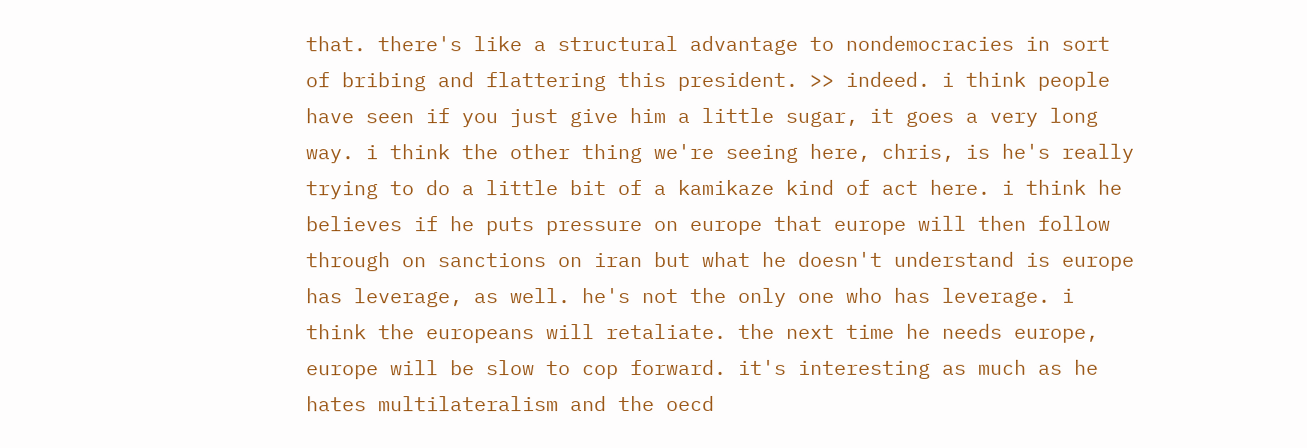that. there's like a structural advantage to nondemocracies in sort of bribing and flattering this president. >> indeed. i think people have seen if you just give him a little sugar, it goes a very long way. i think the other thing we're seeing here, chris, is he's really trying to do a little bit of a kamikaze kind of act here. i think he believes if he puts pressure on europe that europe will then follow through on sanctions on iran but what he doesn't understand is europe has leverage, as well. he's not the only one who has leverage. i think the europeans will retaliate. the next time he needs europe, europe will be slow to cop forward. it's interesting as much as he hates multilateralism and the oecd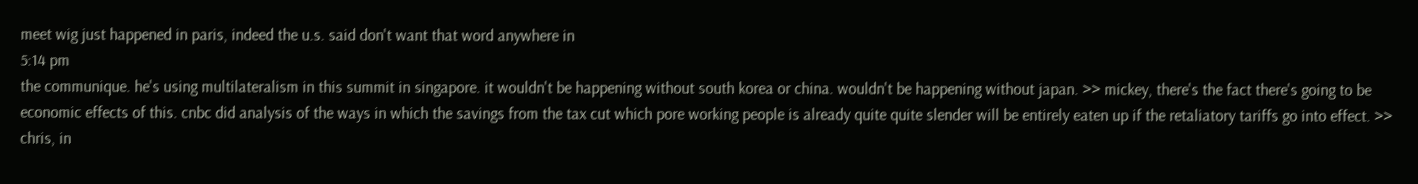meet wig just happened in paris, indeed the u.s. said don't want that word anywhere in
5:14 pm
the communique. he's using multilateralism in this summit in singapore. it wouldn't be happening without south korea or china. wouldn't be happening without japan. >> mickey, there's the fact there's going to be economic effects of this. cnbc did analysis of the ways in which the savings from the tax cut which pore working people is already quite quite slender will be entirely eaten up if the retaliatory tariffs go into effect. >> chris, in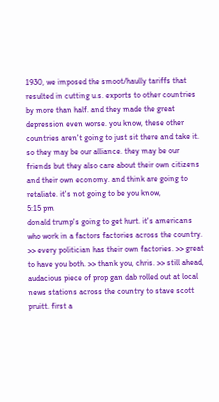1930, we imposed the smoot/haully tariffs that resulted in cutting u.s. exports to other countries by more than half. and they made the great depression even worse. you know, these other countries aren't going to just sit there and take it. so they may be our alliance. they may be our friends but they also care about their own citizens and their own economy. and think are going to retaliate. it's not going to be you know,
5:15 pm
donald trump's going to get hurt. it's americans who work in a factors factories across the country. >> every politician has their own factories. >> great to have you both. >> thank you, chris. >> still ahead, audacious piece of prop gan dab rolled out at local news stations across the country to stave scott pruitt. first a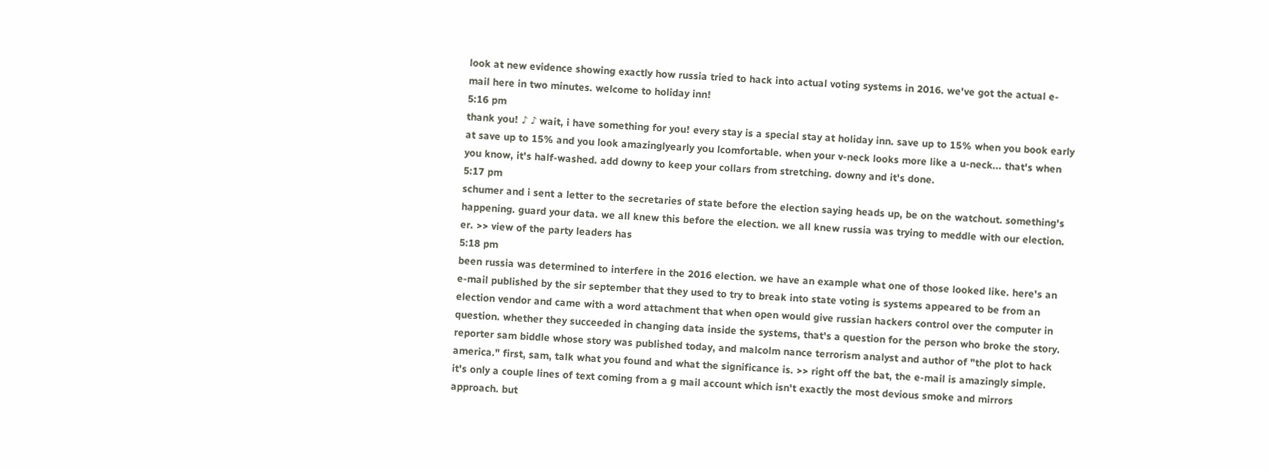look at new evidence showing exactly how russia tried to hack into actual voting systems in 2016. we've got the actual e-mail here in two minutes. welcome to holiday inn!
5:16 pm
thank you! ♪ ♪ wait, i have something for you! every stay is a special stay at holiday inn. save up to 15% when you book early at save up to 15% and you look amazinglyearly you lcomfortable. when your v-neck looks more like a u-neck... that's when you know, it's half-washed. add downy to keep your collars from stretching. downy and it's done.
5:17 pm
schumer and i sent a letter to the secretaries of state before the election saying heads up, be on the watchout. something's happening. guard your data. we all knew this before the election. we all knew russia was trying to meddle with our election. er. >> view of the party leaders has
5:18 pm
been russia was determined to interfere in the 2016 election. we have an example what one of those looked like. here's an e-mail published by the sir september that they used to try to break into state voting is systems appeared to be from an election vendor and came with a word attachment that when open would give russian hackers control over the computer in question. whether they succeeded in changing data inside the systems, that's a question for the person who broke the story. reporter sam biddle whose story was published today, and malcolm nance terrorism analyst and author of "the plot to hack america." first, sam, talk what you found and what the significance is. >> right off the bat, the e-mail is amazingly simple. it's only a couple lines of text coming from a g mail account which isn't exactly the most devious smoke and mirrors approach. but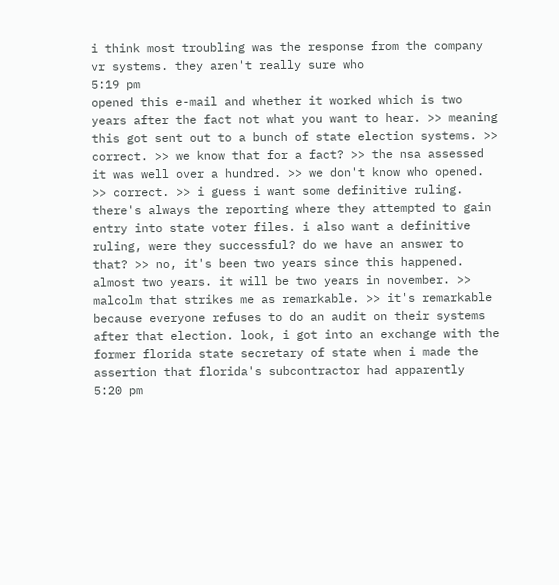i think most troubling was the response from the company vr systems. they aren't really sure who
5:19 pm
opened this e-mail and whether it worked which is two years after the fact not what you want to hear. >> meaning this got sent out to a bunch of state election systems. >> correct. >> we know that for a fact? >> the nsa assessed it was well over a hundred. >> we don't know who opened. >> correct. >> i guess i want some definitive ruling. there's always the reporting where they attempted to gain entry into state voter files. i also want a definitive ruling, were they successful? do we have an answer to that? >> no, it's been two years since this happened. almost two years. it will be two years in november. >> malcolm that strikes me as remarkable. >> it's remarkable because everyone refuses to do an audit on their systems after that election. look, i got into an exchange with the former florida state secretary of state when i made the assertion that florida's subcontractor had apparently
5:20 pm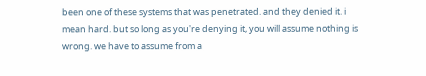been one of these systems that was penetrated. and they denied it. i mean hard. but so long as you're denying it, you will assume nothing is wrong. we have to assume from a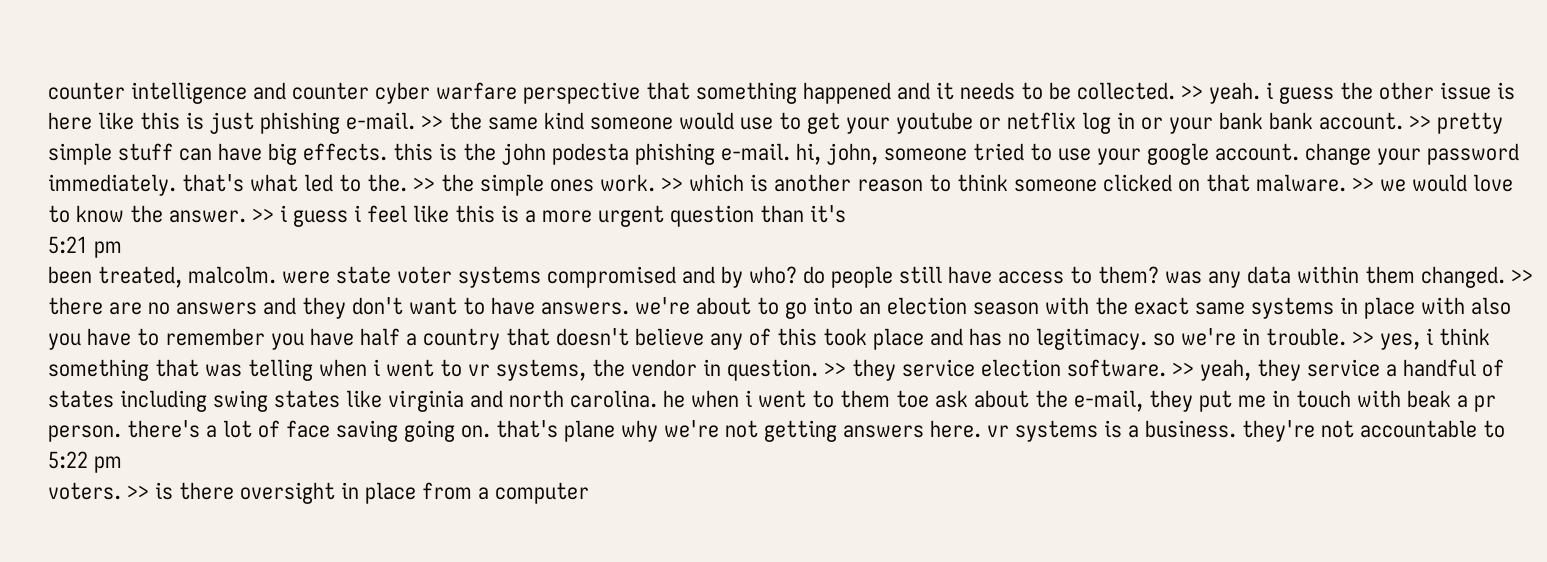counter intelligence and counter cyber warfare perspective that something happened and it needs to be collected. >> yeah. i guess the other issue is here like this is just phishing e-mail. >> the same kind someone would use to get your youtube or netflix log in or your bank bank account. >> pretty simple stuff can have big effects. this is the john podesta phishing e-mail. hi, john, someone tried to use your google account. change your password immediately. that's what led to the. >> the simple ones work. >> which is another reason to think someone clicked on that malware. >> we would love to know the answer. >> i guess i feel like this is a more urgent question than it's
5:21 pm
been treated, malcolm. were state voter systems compromised and by who? do people still have access to them? was any data within them changed. >> there are no answers and they don't want to have answers. we're about to go into an election season with the exact same systems in place with also you have to remember you have half a country that doesn't believe any of this took place and has no legitimacy. so we're in trouble. >> yes, i think something that was telling when i went to vr systems, the vendor in question. >> they service election software. >> yeah, they service a handful of states including swing states like virginia and north carolina. he when i went to them toe ask about the e-mail, they put me in touch with beak a pr person. there's a lot of face saving going on. that's plane why we're not getting answers here. vr systems is a business. they're not accountable to
5:22 pm
voters. >> is there oversight in place from a computer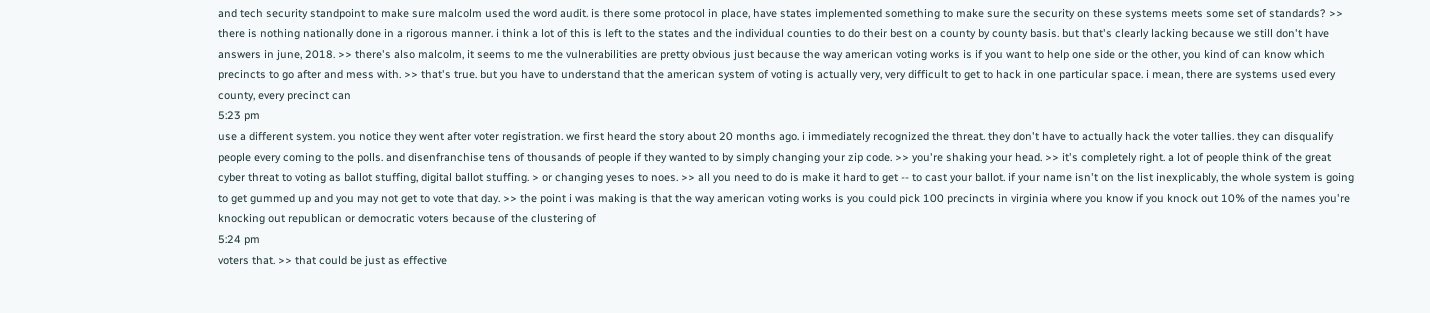and tech security standpoint to make sure malcolm used the word audit. is there some protocol in place, have states implemented something to make sure the security on these systems meets some set of standards? >> there is nothing nationally done in a rigorous manner. i think a lot of this is left to the states and the individual counties to do their best on a county by county basis. but that's clearly lacking because we still don't have answers in june, 2018. >> there's also malcolm, it seems to me the vulnerabilities are pretty obvious just because the way american voting works is if you want to help one side or the other, you kind of can know which precincts to go after and mess with. >> that's true. but you have to understand that the american system of voting is actually very, very difficult to get to hack in one particular space. i mean, there are systems used every county, every precinct can
5:23 pm
use a different system. you notice they went after voter registration. we first heard the story about 20 months ago. i immediately recognized the threat. they don't have to actually hack the voter tallies. they can disqualify people every coming to the polls. and disenfranchise tens of thousands of people if they wanted to by simply changing your zip code. >> you're shaking your head. >> it's completely right. a lot of people think of the great cyber threat to voting as ballot stuffing, digital ballot stuffing. > or changing yeses to noes. >> all you need to do is make it hard to get -- to cast your ballot. if your name isn't on the list inexplicably, the whole system is going to get gummed up and you may not get to vote that day. >> the point i was making is that the way american voting works is you could pick 100 precincts in virginia where you know if you knock out 10% of the names you're knocking out republican or democratic voters because of the clustering of
5:24 pm
voters that. >> that could be just as effective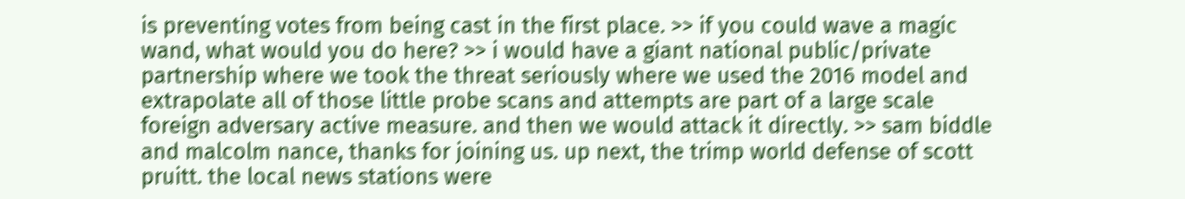is preventing votes from being cast in the first place. >> if you could wave a magic wand, what would you do here? >> i would have a giant national public/private partnership where we took the threat seriously where we used the 2016 model and extrapolate all of those little probe scans and attempts are part of a large scale foreign adversary active measure. and then we would attack it directly. >> sam biddle and malcolm nance, thanks for joining us. up next, the trimp world defense of scott pruitt. the local news stations were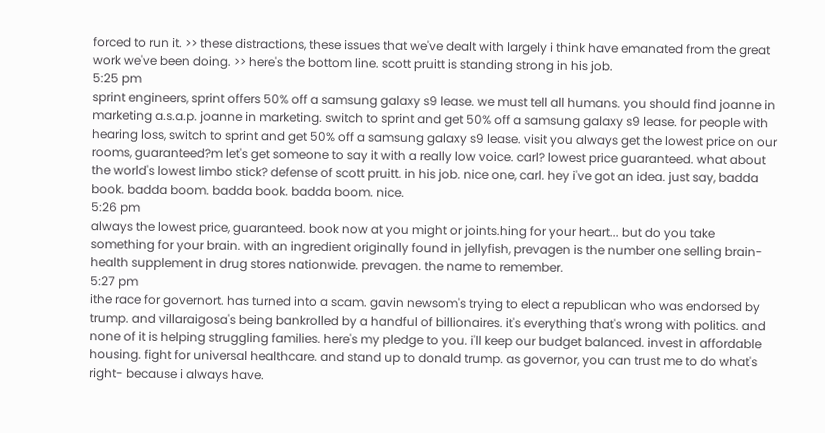forced to run it. >> these distractions, these issues that we've dealt with largely i think have emanated from the great work we've been doing. >> here's the bottom line. scott pruitt is standing strong in his job.
5:25 pm
sprint engineers, sprint offers 50% off a samsung galaxy s9 lease. we must tell all humans. you should find joanne in marketing a.s.a.p. joanne in marketing. switch to sprint and get 50% off a samsung galaxy s9 lease. for people with hearing loss, switch to sprint and get 50% off a samsung galaxy s9 lease. visit you always get the lowest price on our rooms, guaranteed?m let's get someone to say it with a really low voice. carl? lowest price guaranteed. what about the world's lowest limbo stick? defense of scott pruitt. in his job. nice one, carl. hey i've got an idea. just say, badda book. badda boom. badda book. badda boom. nice.
5:26 pm
always the lowest price, guaranteed. book now at you might or joints.hing for your heart... but do you take something for your brain. with an ingredient originally found in jellyfish, prevagen is the number one selling brain-health supplement in drug stores nationwide. prevagen. the name to remember.
5:27 pm
ithe race for governort. has turned into a scam. gavin newsom's trying to elect a republican who was endorsed by trump. and villaraigosa's being bankrolled by a handful of billionaires. it's everything that's wrong with politics. and none of it is helping struggling families. here's my pledge to you. i'll keep our budget balanced. invest in affordable housing. fight for universal healthcare. and stand up to donald trump. as governor, you can trust me to do what's right- because i always have.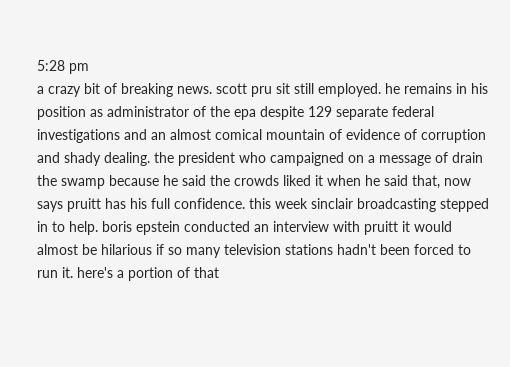5:28 pm
a crazy bit of breaking news. scott pru sit still employed. he remains in his position as administrator of the epa despite 129 separate federal investigations and an almost comical mountain of evidence of corruption and shady dealing. the president who campaigned on a message of drain the swamp because he said the crowds liked it when he said that, now says pruitt has his full confidence. this week sinclair broadcasting stepped in to help. boris epstein conducted an interview with pruitt it would almost be hilarious if so many television stations hadn't been forced to run it. here's a portion of that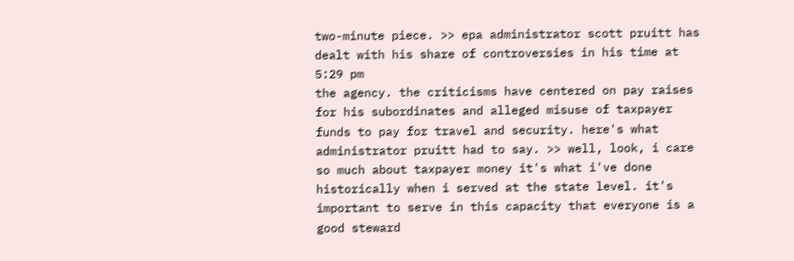two-minute piece. >> epa administrator scott pruitt has dealt with his share of controversies in his time at
5:29 pm
the agency. the criticisms have centered on pay raises for his subordinates and alleged misuse of taxpayer funds to pay for travel and security. here's what administrator pruitt had to say. >> well, look, i care so much about taxpayer money it's what i've done historically when i served at the state level. it's important to serve in this capacity that everyone is a good steward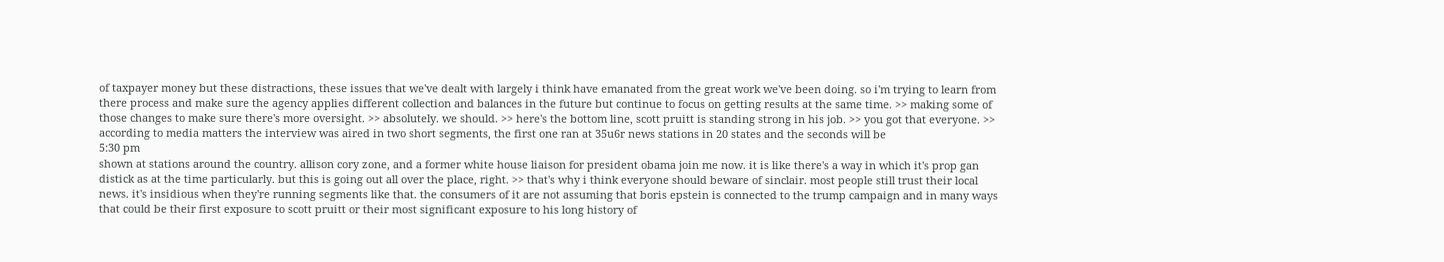of taxpayer money but these distractions, these issues that we've dealt with largely i think have emanated from the great work we've been doing. so i'm trying to learn from there process and make sure the agency applies different collection and balances in the future but continue to focus on getting results at the same time. >> making some of those changes to make sure there's more oversight. >> absolutely. we should. >> here's the bottom line, scott pruitt is standing strong in his job. >> you got that everyone. >> according to media matters the interview was aired in two short segments, the first one ran at 35u6r news stations in 20 states and the seconds will be
5:30 pm
shown at stations around the country. allison cory zone, and a former white house liaison for president obama join me now. it is like there's a way in which it's prop gan distick as at the time particularly. but this is going out all over the place, right. >> that's why i think everyone should beware of sinclair. most people still trust their local news. it's insidious when they're running segments like that. the consumers of it are not assuming that boris epstein is connected to the trump campaign and in many ways that could be their first exposure to scott pruitt or their most significant exposure to his long history of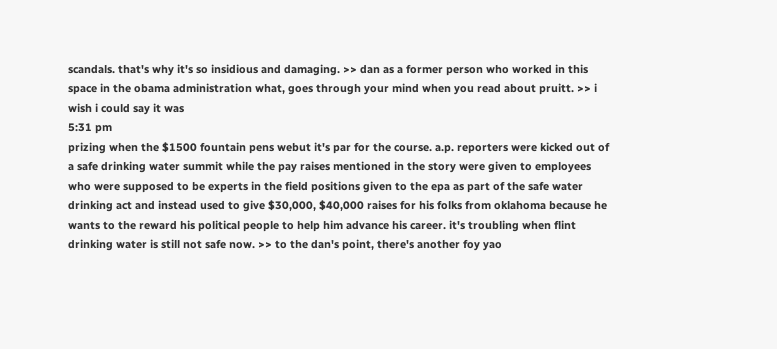scandals. that's why it's so insidious and damaging. >> dan as a former person who worked in this space in the obama administration what, goes through your mind when you read about pruitt. >> i wish i could say it was
5:31 pm
prizing when the $1500 fountain pens webut it's par for the course. a.p. reporters were kicked out of a safe drinking water summit while the pay raises mentioned in the story were given to employees who were supposed to be experts in the field positions given to the epa as part of the safe water drinking act and instead used to give $30,000, $40,000 raises for his folks from oklahoma because he wants to the reward his political people to help him advance his career. it's troubling when flint drinking water is still not safe now. >> to the dan's point, there's another foy yao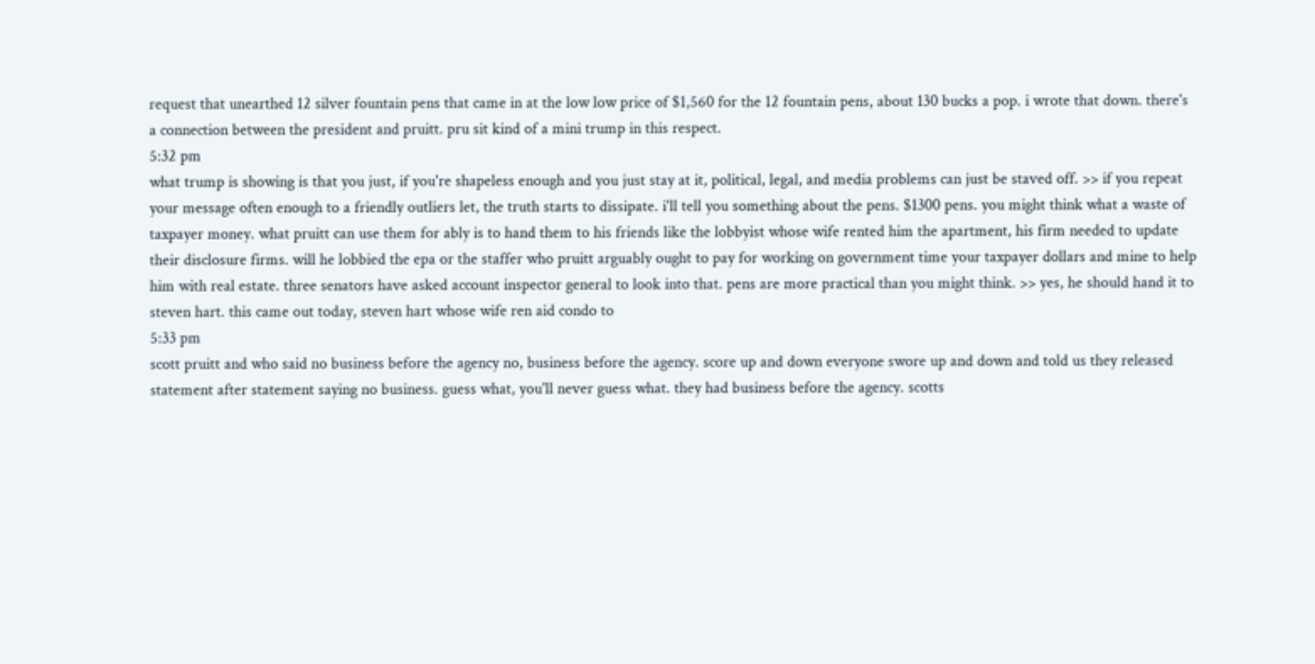request that unearthed 12 silver fountain pens that came in at the low low price of $1,560 for the 12 fountain pens, about 130 bucks a pop. i wrote that down. there's a connection between the president and pruitt. pru sit kind of a mini trump in this respect.
5:32 pm
what trump is showing is that you just, if you're shapeless enough and you just stay at it, political, legal, and media problems can just be staved off. >> if you repeat your message often enough to a friendly outliers let, the truth starts to dissipate. i'll tell you something about the pens. $1300 pens. you might think what a waste of taxpayer money. what pruitt can use them for ably is to hand them to his friends like the lobbyist whose wife rented him the apartment, his firm needed to update their disclosure firms. will he lobbied the epa or the staffer who pruitt arguably ought to pay for working on government time your taxpayer dollars and mine to help him with real estate. three senators have asked account inspector general to look into that. pens are more practical than you might think. >> yes, he should hand it to steven hart. this came out today, steven hart whose wife ren aid condo to
5:33 pm
scott pruitt and who said no business before the agency no, business before the agency. score up and down everyone swore up and down and told us they released statement after statement saying no business. guess what, you'll never guess what. they had business before the agency. scotts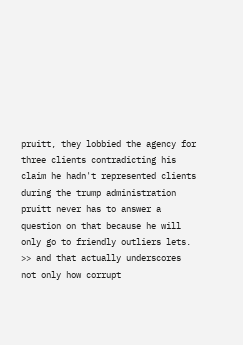pruitt, they lobbied the agency for three clients contradicting his claim he hadn't represented clients during the trump administration pruitt never has to answer a question on that because he will only go to friendly outliers lets. >> and that actually underscores not only how corrupt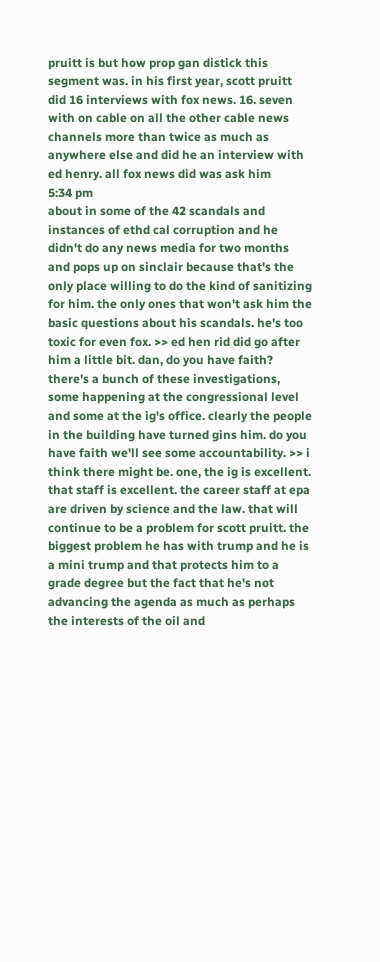pruitt is but how prop gan distick this segment was. in his first year, scott pruitt did 16 interviews with fox news. 16. seven with on cable on all the other cable news channels more than twice as much as anywhere else and did he an interview with ed henry. all fox news did was ask him
5:34 pm
about in some of the 42 scandals and instances of ethd cal corruption and he didn't do any news media for two months and pops up on sinclair because that's the only place willing to do the kind of sanitizing for him. the only ones that won't ask him the basic questions about his scandals. he's too toxic for even fox. >> ed hen rid did go after him a little bit. dan, do you have faith? there's a bunch of these investigations, some happening at the congressional level and some at the ig's office. clearly the people in the building have turned gins him. do you have faith we'll see some accountability. >> i think there might be. one, the ig is excellent. that staff is excellent. the career staff at epa are driven by science and the law. that will continue to be a problem for scott pruitt. the biggest problem he has with trump and he is a mini trump and that protects him to a grade degree but the fact that he's not advancing the agenda as much as perhaps the interests of the oil and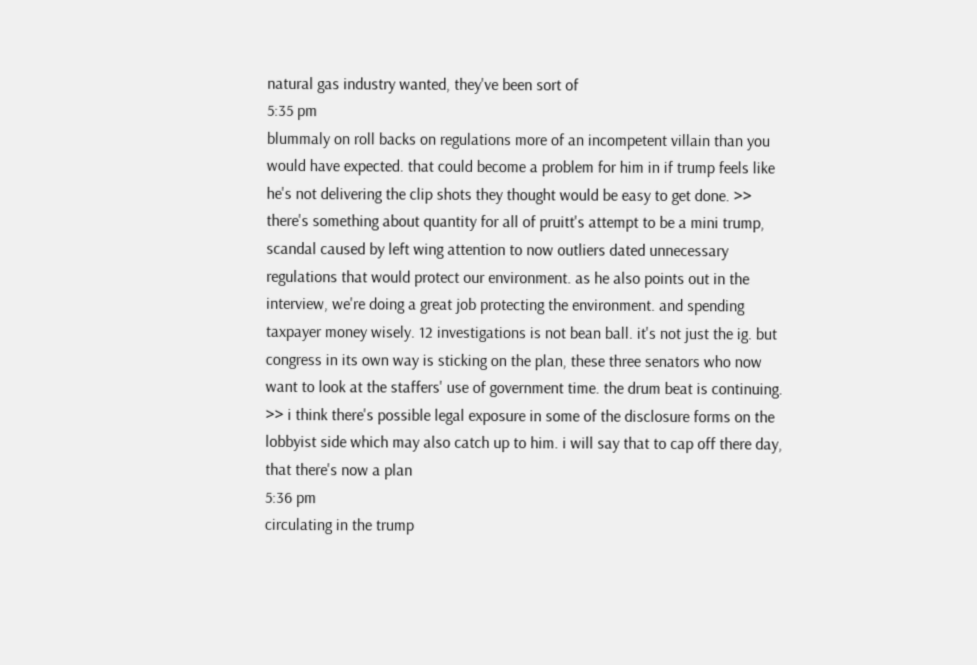natural gas industry wanted, they've been sort of
5:35 pm
blummaly on roll backs on regulations more of an incompetent villain than you would have expected. that could become a problem for him in if trump feels like he's not delivering the clip shots they thought would be easy to get done. >> there's something about quantity for all of pruitt's attempt to be a mini trump, scandal caused by left wing attention to now outliers dated unnecessary regulations that would protect our environment. as he also points out in the interview, we're doing a great job protecting the environment. and spending taxpayer money wisely. 12 investigations is not bean ball. it's not just the ig. but congress in its own way is sticking on the plan, these three senators who now want to look at the staffers' use of government time. the drum beat is continuing. >> i think there's possible legal exposure in some of the disclosure forms on the lobbyist side which may also catch up to him. i will say that to cap off there day, that there's now a plan
5:36 pm
circulating in the trump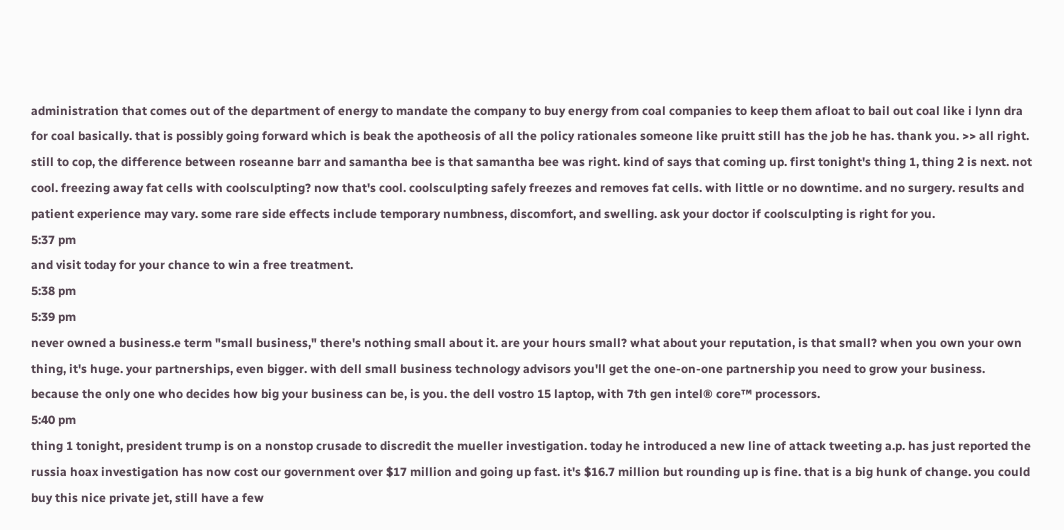administration that comes out of the department of energy to mandate the company to buy energy from coal companies to keep them afloat to bail out coal like i lynn dra for coal basically. that is possibly going forward which is beak the apotheosis of all the policy rationales someone like pruitt still has the job he has. thank you. >> all right. still to cop, the difference between roseanne barr and samantha bee is that samantha bee was right. kind of says that coming up. first tonight's thing 1, thing 2 is next. not cool. freezing away fat cells with coolsculpting? now that's cool. coolsculpting safely freezes and removes fat cells. with little or no downtime. and no surgery. results and patient experience may vary. some rare side effects include temporary numbness, discomfort, and swelling. ask your doctor if coolsculpting is right for you.
5:37 pm
and visit today for your chance to win a free treatment.
5:38 pm
5:39 pm
never owned a business.e term "small business," there's nothing small about it. are your hours small? what about your reputation, is that small? when you own your own thing, it's huge. your partnerships, even bigger. with dell small business technology advisors you'll get the one-on-one partnership you need to grow your business. because the only one who decides how big your business can be, is you. the dell vostro 15 laptop, with 7th gen intel® core™ processors.
5:40 pm
thing 1 tonight, president trump is on a nonstop crusade to discredit the mueller investigation. today he introduced a new line of attack tweeting a.p. has just reported the russia hoax investigation has now cost our government over $17 million and going up fast. it's $16.7 million but rounding up is fine. that is a big hunk of change. you could buy this nice private jet, still have a few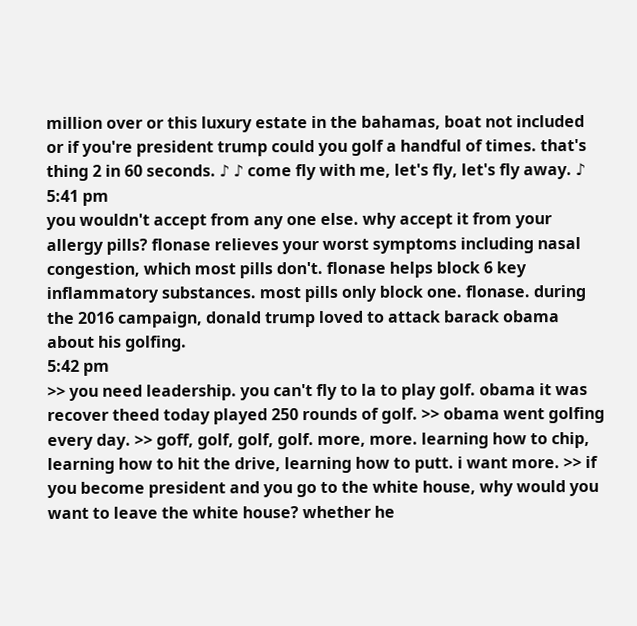million over or this luxury estate in the bahamas, boat not included or if you're president trump could you golf a handful of times. that's thing 2 in 60 seconds. ♪ ♪ come fly with me, let's fly, let's fly away. ♪
5:41 pm
you wouldn't accept from any one else. why accept it from your allergy pills? flonase relieves your worst symptoms including nasal congestion, which most pills don't. flonase helps block 6 key inflammatory substances. most pills only block one. flonase. during the 2016 campaign, donald trump loved to attack barack obama about his golfing.
5:42 pm
>> you need leadership. you can't fly to la to play golf. obama it was recover theed today played 250 rounds of golf. >> obama went golfing every day. >> goff, golf, golf, golf. more, more. learning how to chip, learning how to hit the drive, learning how to putt. i want more. >> if you become president and you go to the white house, why would you want to leave the white house? whether he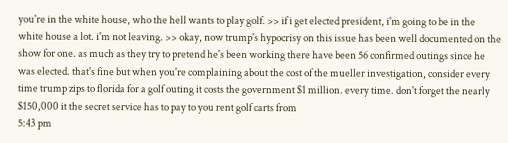you're in the white house, who the hell wants to play golf. >> if i get elected president, i'm going to be in the white house a lot. i'm not leaving. >> okay, now trump's hypocrisy on this issue has been well documented on the show for one. as much as they try to pretend he's been working there have been 56 confirmed outings since he was elected. that's fine but when you're complaining about the cost of the mueller investigation, consider every time trump zips to florida for a golf outing it costs the government $1 million. every time. don't forget the nearly $150,000 it the secret service has to pay to you rent golf carts from
5:43 pm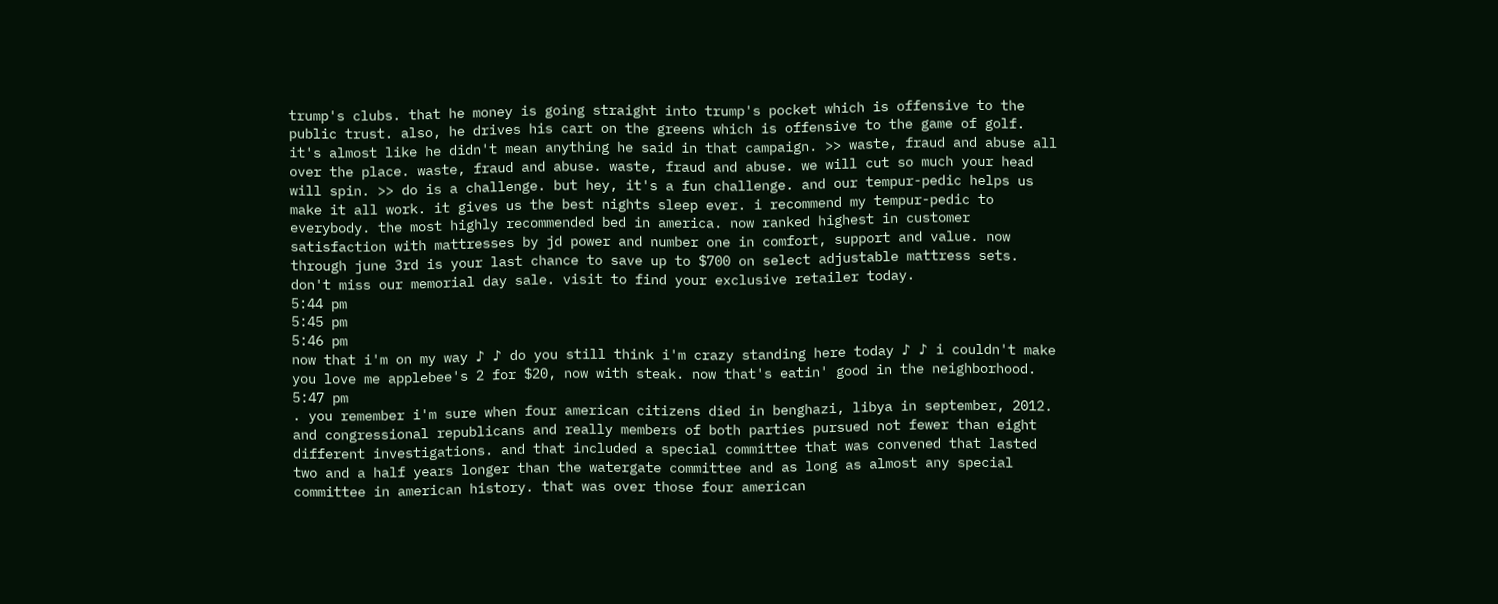trump's clubs. that he money is going straight into trump's pocket which is offensive to the public trust. also, he drives his cart on the greens which is offensive to the game of golf. it's almost like he didn't mean anything he said in that campaign. >> waste, fraud and abuse all over the place. waste, fraud and abuse. waste, fraud and abuse. we will cut so much your head will spin. >> do is a challenge. but hey, it's a fun challenge. and our tempur-pedic helps us make it all work. it gives us the best nights sleep ever. i recommend my tempur-pedic to everybody. the most highly recommended bed in america. now ranked highest in customer satisfaction with mattresses by jd power and number one in comfort, support and value. now through june 3rd is your last chance to save up to $700 on select adjustable mattress sets. don't miss our memorial day sale. visit to find your exclusive retailer today.
5:44 pm
5:45 pm
5:46 pm
now that i'm on my way ♪ ♪ do you still think i'm crazy standing here today ♪ ♪ i couldn't make you love me applebee's 2 for $20, now with steak. now that's eatin' good in the neighborhood.
5:47 pm
. you remember i'm sure when four american citizens died in benghazi, libya in september, 2012. and congressional republicans and really members of both parties pursued not fewer than eight different investigations. and that included a special committee that was convened that lasted two and a half years longer than the watergate committee and as long as almost any special committee in american history. that was over those four american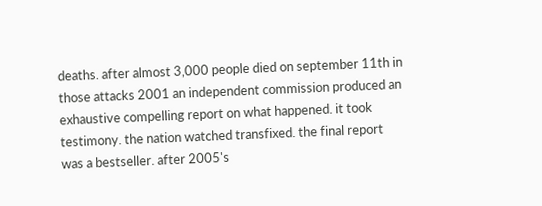deaths. after almost 3,000 people died on september 11th in those attacks 2001 an independent commission produced an exhaustive compelling report on what happened. it took testimony. the nation watched transfixed. the final report was a bestseller. after 2005's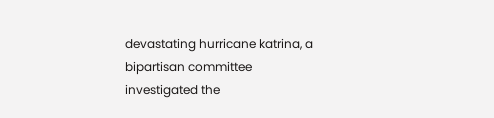devastating hurricane katrina, a bipartisan committee investigated the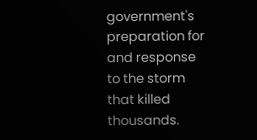government's preparation for and response to the storm that killed thousands.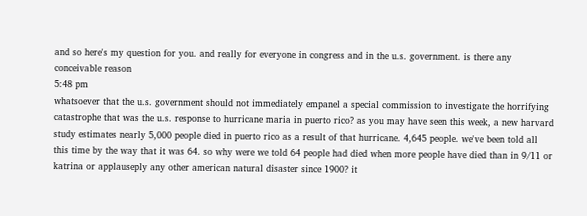and so here's my question for you. and really for everyone in congress and in the u.s. government. is there any conceivable reason
5:48 pm
whatsoever that the u.s. government should not immediately empanel a special commission to investigate the horrifying catastrophe that was the u.s. response to hurricane maria in puerto rico? as you may have seen this week, a new harvard study estimates nearly 5,000 people died in puerto rico as a result of that hurricane. 4,645 people. we've been told all this time by the way that it was 64. so why were we told 64 people had died when more people have died than in 9/11 or katrina or applauseply any other american natural disaster since 1900? it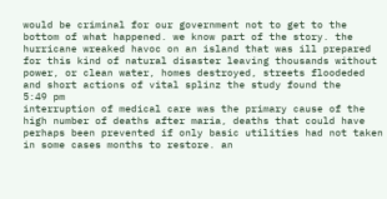would be criminal for our government not to get to the bottom of what happened. we know part of the story. the hurricane wreaked havoc on an island that was ill prepared for this kind of natural disaster leaving thousands without power, or clean water, homes destroyed, streets floodeded and short actions of vital splinz the study found the
5:49 pm
interruption of medical care was the primary cause of the high number of deaths after maria, deaths that could have perhaps been prevented if only basic utilities had not taken in some cases months to restore. an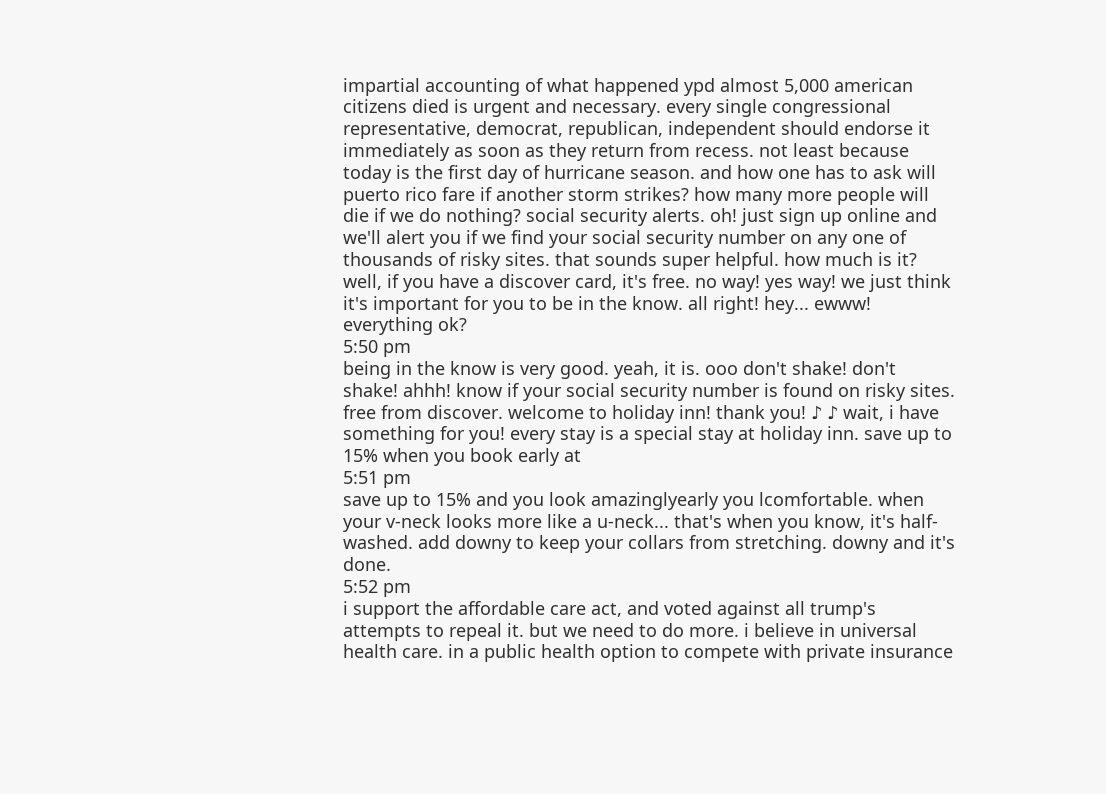impartial accounting of what happened ypd almost 5,000 american citizens died is urgent and necessary. every single congressional representative, democrat, republican, independent should endorse it immediately as soon as they return from recess. not least because today is the first day of hurricane season. and how one has to ask will puerto rico fare if another storm strikes? how many more people will die if we do nothing? social security alerts. oh! just sign up online and we'll alert you if we find your social security number on any one of thousands of risky sites. that sounds super helpful. how much is it? well, if you have a discover card, it's free. no way! yes way! we just think it's important for you to be in the know. all right! hey... ewww! everything ok?
5:50 pm
being in the know is very good. yeah, it is. ooo don't shake! don't shake! ahhh! know if your social security number is found on risky sites. free from discover. welcome to holiday inn! thank you! ♪ ♪ wait, i have something for you! every stay is a special stay at holiday inn. save up to 15% when you book early at
5:51 pm
save up to 15% and you look amazinglyearly you lcomfortable. when your v-neck looks more like a u-neck... that's when you know, it's half-washed. add downy to keep your collars from stretching. downy and it's done.
5:52 pm
i support the affordable care act, and voted against all trump's attempts to repeal it. but we need to do more. i believe in universal health care. in a public health option to compete with private insurance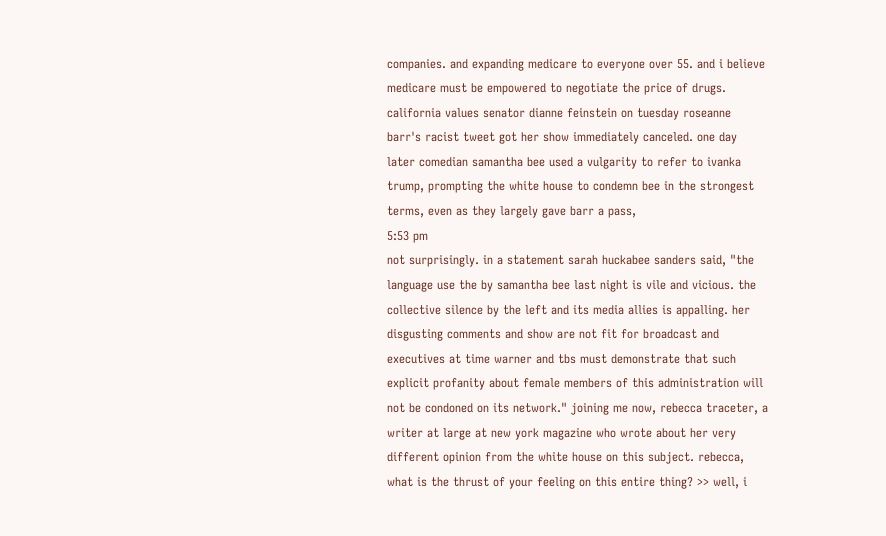companies. and expanding medicare to everyone over 55. and i believe medicare must be empowered to negotiate the price of drugs. california values senator dianne feinstein on tuesday roseanne barr's racist tweet got her show immediately canceled. one day later comedian samantha bee used a vulgarity to refer to ivanka trump, prompting the white house to condemn bee in the strongest terms, even as they largely gave barr a pass,
5:53 pm
not surprisingly. in a statement sarah huckabee sanders said, "the language use the by samantha bee last night is vile and vicious. the collective silence by the left and its media allies is appalling. her disgusting comments and show are not fit for broadcast and executives at time warner and tbs must demonstrate that such explicit profanity about female members of this administration will not be condoned on its network." joining me now, rebecca traceter, a writer at large at new york magazine who wrote about her very different opinion from the white house on this subject. rebecca, what is the thrust of your feeling on this entire thing? >> well, i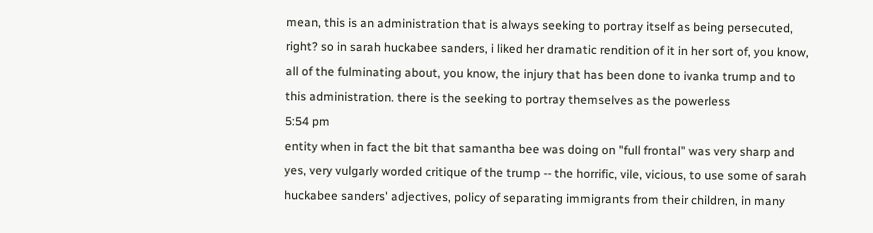mean, this is an administration that is always seeking to portray itself as being persecuted, right? so in sarah huckabee sanders, i liked her dramatic rendition of it in her sort of, you know, all of the fulminating about, you know, the injury that has been done to ivanka trump and to this administration. there is the seeking to portray themselves as the powerless
5:54 pm
entity when in fact the bit that samantha bee was doing on "full frontal" was very sharp and yes, very vulgarly worded critique of the trump -- the horrific, vile, vicious, to use some of sarah huckabee sanders' adjectives, policy of separating immigrants from their children, in many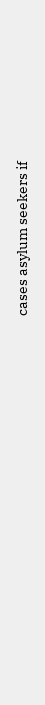cases asylum seekers if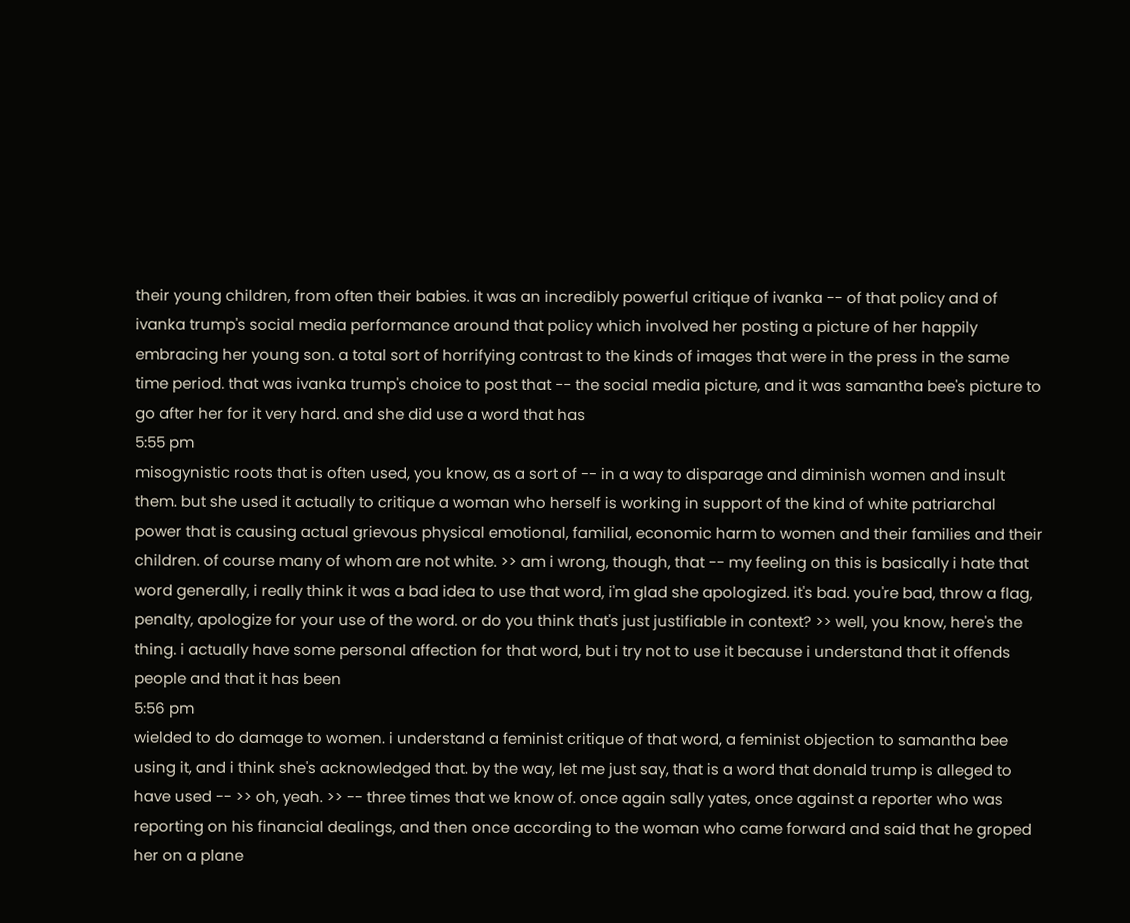their young children, from often their babies. it was an incredibly powerful critique of ivanka -- of that policy and of ivanka trump's social media performance around that policy which involved her posting a picture of her happily embracing her young son. a total sort of horrifying contrast to the kinds of images that were in the press in the same time period. that was ivanka trump's choice to post that -- the social media picture, and it was samantha bee's picture to go after her for it very hard. and she did use a word that has
5:55 pm
misogynistic roots that is often used, you know, as a sort of -- in a way to disparage and diminish women and insult them. but she used it actually to critique a woman who herself is working in support of the kind of white patriarchal power that is causing actual grievous physical emotional, familial, economic harm to women and their families and their children. of course many of whom are not white. >> am i wrong, though, that -- my feeling on this is basically i hate that word generally, i really think it was a bad idea to use that word, i'm glad she apologized. it's bad. you're bad, throw a flag, penalty, apologize for your use of the word. or do you think that's just justifiable in context? >> well, you know, here's the thing. i actually have some personal affection for that word, but i try not to use it because i understand that it offends people and that it has been
5:56 pm
wielded to do damage to women. i understand a feminist critique of that word, a feminist objection to samantha bee using it, and i think she's acknowledged that. by the way, let me just say, that is a word that donald trump is alleged to have used -- >> oh, yeah. >> -- three times that we know of. once again sally yates, once against a reporter who was reporting on his financial dealings, and then once according to the woman who came forward and said that he groped her on a plane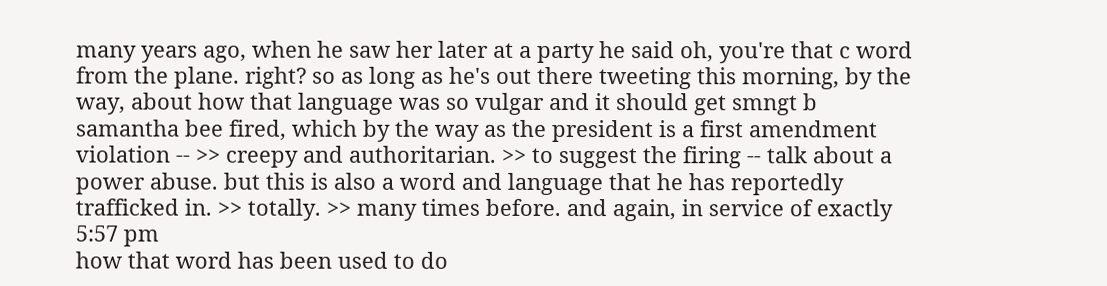many years ago, when he saw her later at a party he said oh, you're that c word from the plane. right? so as long as he's out there tweeting this morning, by the way, about how that language was so vulgar and it should get smngt b samantha bee fired, which by the way as the president is a first amendment violation -- >> creepy and authoritarian. >> to suggest the firing -- talk about a power abuse. but this is also a word and language that he has reportedly trafficked in. >> totally. >> many times before. and again, in service of exactly
5:57 pm
how that word has been used to do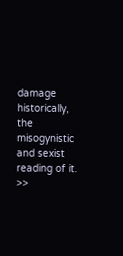damage historically, the misogynistic and sexist reading of it. >>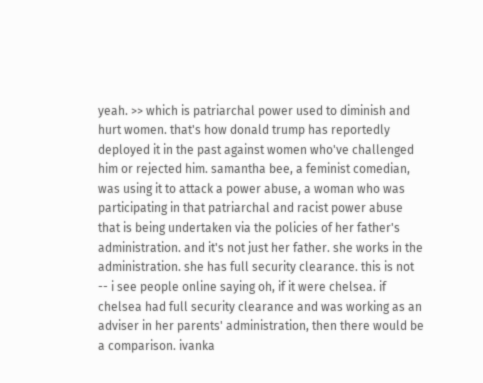yeah. >> which is patriarchal power used to diminish and hurt women. that's how donald trump has reportedly deployed it in the past against women who've challenged him or rejected him. samantha bee, a feminist comedian, was using it to attack a power abuse, a woman who was participating in that patriarchal and racist power abuse that is being undertaken via the policies of her father's administration. and it's not just her father. she works in the administration. she has full security clearance. this is not -- i see people online saying oh, if it were chelsea. if chelsea had full security clearance and was working as an adviser in her parents' administration, then there would be a comparison. ivanka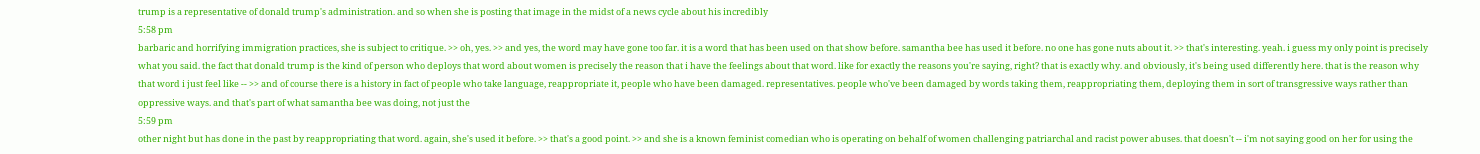trump is a representative of donald trump's administration. and so when she is posting that image in the midst of a news cycle about his incredibly
5:58 pm
barbaric and horrifying immigration practices, she is subject to critique. >> oh, yes. >> and yes, the word may have gone too far. it is a word that has been used on that show before. samantha bee has used it before. no one has gone nuts about it. >> that's interesting. yeah. i guess my only point is precisely what you said. the fact that donald trump is the kind of person who deploys that word about women is precisely the reason that i have the feelings about that word. like for exactly the reasons you're saying, right? that is exactly why. and obviously, it's being used differently here. that is the reason why that word i just feel like -- >> and of course there is a history in fact of people who take language, reappropriate it, people who have been damaged. representatives. people who've been damaged by words taking them, reappropriating them, deploying them in sort of transgressive ways rather than oppressive ways. and that's part of what samantha bee was doing, not just the
5:59 pm
other night but has done in the past by reappropriating that word. again, she's used it before. >> that's a good point. >> and she is a known feminist comedian who is operating on behalf of women challenging patriarchal and racist power abuses. that doesn't -- i'm not saying good on her for using the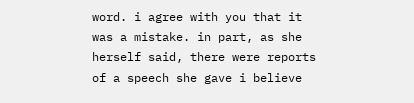word. i agree with you that it was a mistake. in part, as she herself said, there were reports of a speech she gave i believe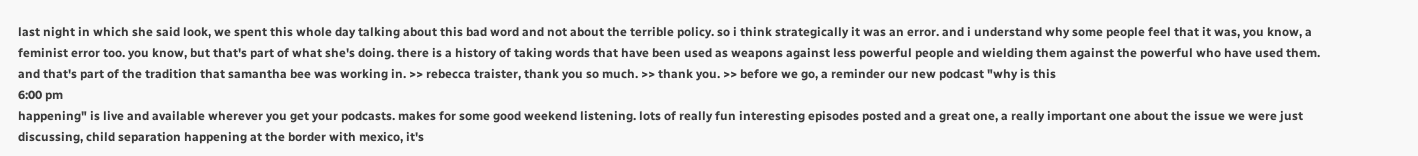last night in which she said look, we spent this whole day talking about this bad word and not about the terrible policy. so i think strategically it was an error. and i understand why some people feel that it was, you know, a feminist error too. you know, but that's part of what she's doing. there is a history of taking words that have been used as weapons against less powerful people and wielding them against the powerful who have used them. and that's part of the tradition that samantha bee was working in. >> rebecca traister, thank you so much. >> thank you. >> before we go, a reminder our new podcast "why is this
6:00 pm
happening" is live and available wherever you get your podcasts. makes for some good weekend listening. lots of really fun interesting episodes posted and a great one, a really important one about the issue we were just discussing, child separation happening at the border with mexico, it's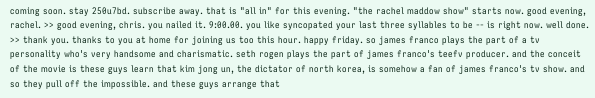coming soon. stay 250u7bd. subscribe away. that is "all in" for this evening. "the rachel maddow show" starts now. good evening, rachel. >> good evening, chris. you nailed it. 9:00.00. you like syncopated your last three syllables to be -- is right now. well done. >> thank you. thanks to you at home for joining us too this hour. happy friday. so james franco plays the part of a tv personality who's very handsome and charismatic. seth rogen plays the part of james franco's teefv producer. and the conceit of the movie is these guys learn that kim jong un, the dictator of north korea, is somehow a fan of james franco's tv show. and so they pull off the impossible. and these guys arrange that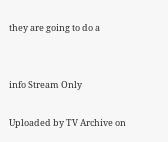they are going to do a


info Stream Only

Uploaded by TV Archive on